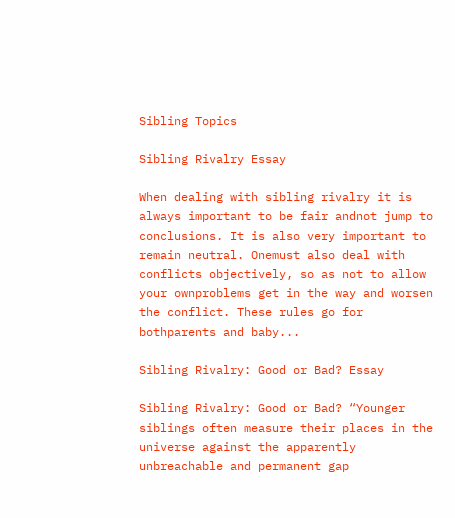Sibling Topics

Sibling Rivalry Essay

When dealing with sibling rivalry it is always important to be fair andnot jump to conclusions. It is also very important to remain neutral. Onemust also deal with conflicts objectively, so as not to allow your ownproblems get in the way and worsen the conflict. These rules go for bothparents and baby...

Sibling Rivalry: Good or Bad? Essay

Sibling Rivalry: Good or Bad? “Younger siblings often measure their places in the universe against the apparently unbreachable and permanent gap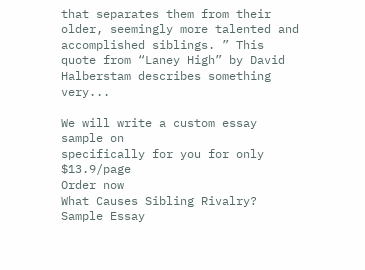that separates them from their older, seemingly more talented and accomplished siblings. ” This quote from “Laney High” by David Halberstam describes something very...

We will write a custom essay sample on
specifically for you for only $13.9/page
Order now
What Causes Sibling Rivalry? Sample Essay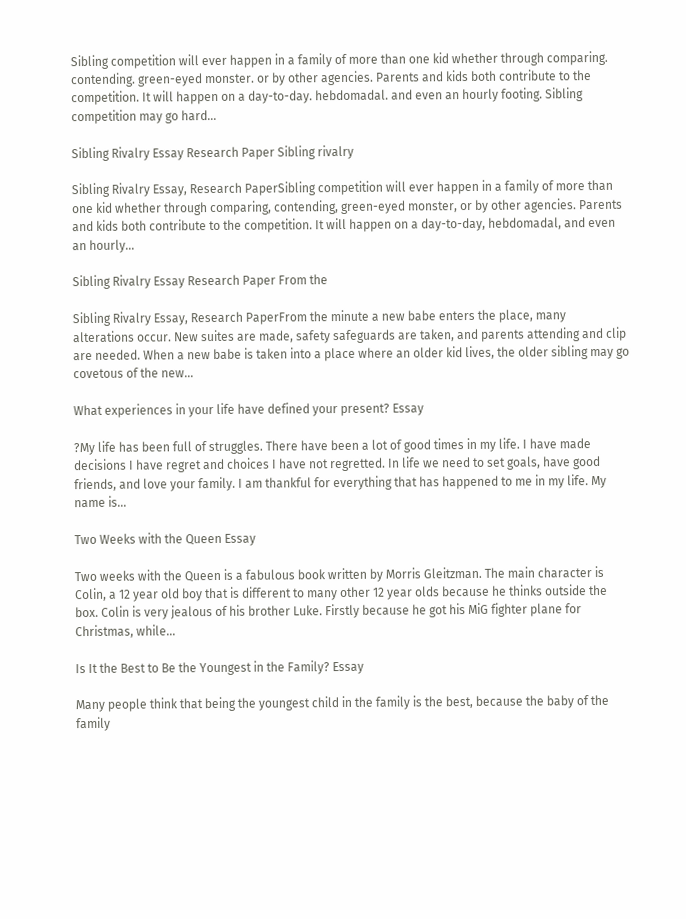Sibling competition will ever happen in a family of more than one kid whether through comparing. contending. green-eyed monster. or by other agencies. Parents and kids both contribute to the competition. It will happen on a day-to-day. hebdomadal. and even an hourly footing. Sibling competition may go hard...

Sibling Rivalry Essay Research Paper Sibling rivalry

Sibling Rivalry Essay, Research PaperSibling competition will ever happen in a family of more than one kid whether through comparing, contending, green-eyed monster, or by other agencies. Parents and kids both contribute to the competition. It will happen on a day-to-day, hebdomadal, and even an hourly...

Sibling Rivalry Essay Research Paper From the

Sibling Rivalry Essay, Research PaperFrom the minute a new babe enters the place, many alterations occur. New suites are made, safety safeguards are taken, and parents attending and clip are needed. When a new babe is taken into a place where an older kid lives, the older sibling may go covetous of the new...

What experiences in your life have defined your present? Essay

?My life has been full of struggles. There have been a lot of good times in my life. I have made decisions I have regret and choices I have not regretted. In life we need to set goals, have good friends, and love your family. I am thankful for everything that has happened to me in my life. My name is...

Two Weeks with the Queen Essay

Two weeks with the Queen is a fabulous book written by Morris Gleitzman. The main character is Colin, a 12 year old boy that is different to many other 12 year olds because he thinks outside the box. Colin is very jealous of his brother Luke. Firstly because he got his MiG fighter plane for Christmas, while...

Is It the Best to Be the Youngest in the Family? Essay

Many people think that being the youngest child in the family is the best, because the baby of the family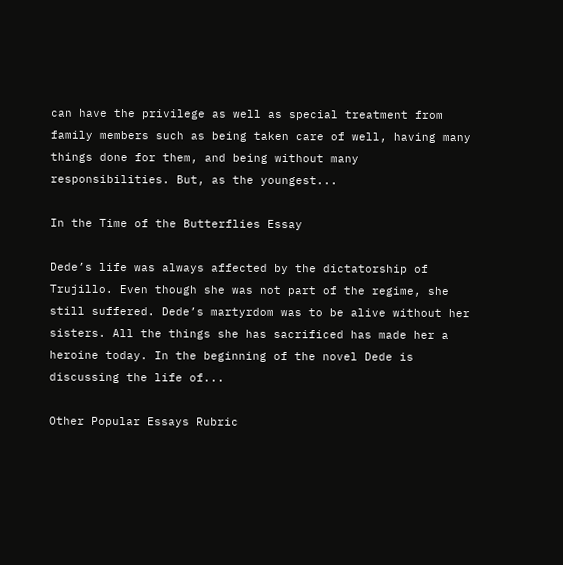can have the privilege as well as special treatment from family members such as being taken care of well, having many things done for them, and being without many responsibilities. But, as the youngest...

In the Time of the Butterflies Essay

Dede’s life was always affected by the dictatorship of Trujillo. Even though she was not part of the regime, she still suffered. Dede’s martyrdom was to be alive without her sisters. All the things she has sacrificed has made her a heroine today. In the beginning of the novel Dede is discussing the life of...

Other Popular Essays Rubric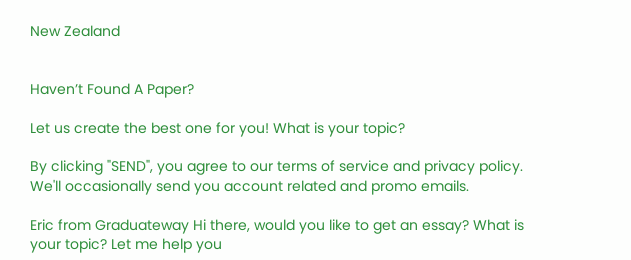New Zealand


Haven’t Found A Paper?

Let us create the best one for you! What is your topic?

By clicking "SEND", you agree to our terms of service and privacy policy. We'll occasionally send you account related and promo emails.

Eric from Graduateway Hi there, would you like to get an essay? What is your topic? Let me help you